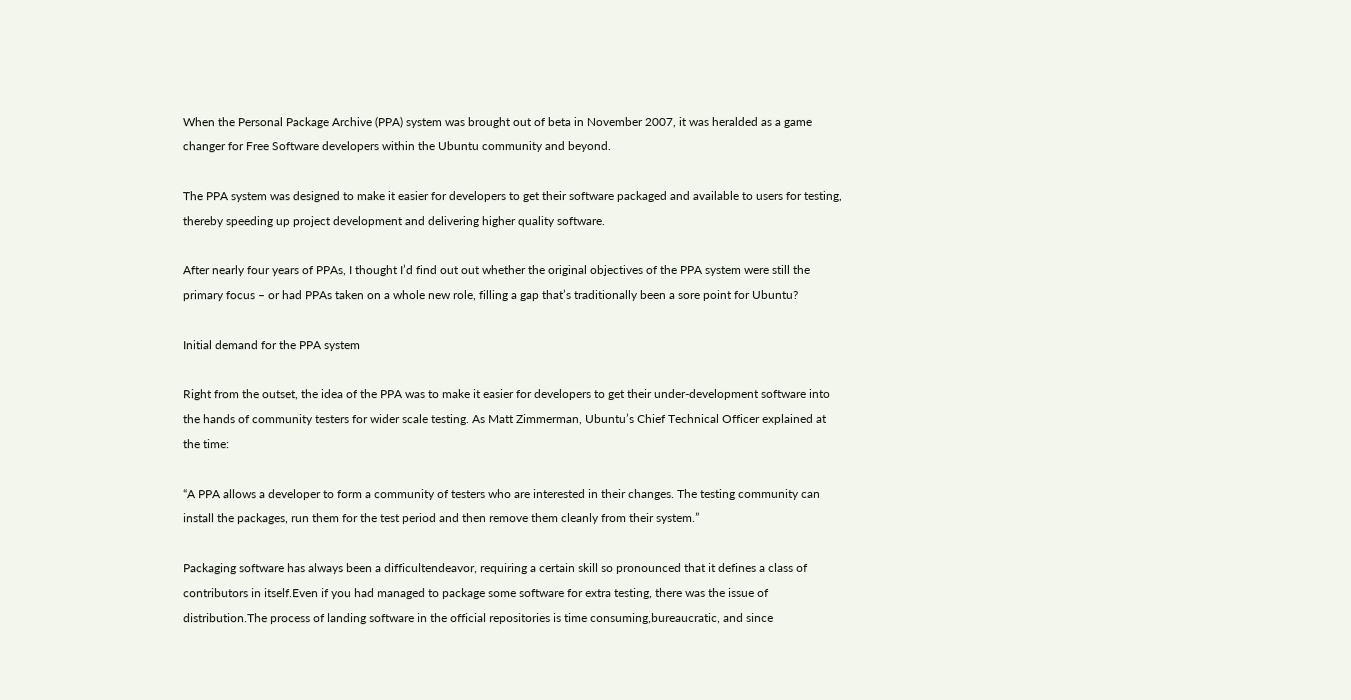When the Personal Package Archive (PPA) system was brought out of beta in November 2007, it was heralded as a game changer for Free Software developers within the Ubuntu community and beyond.

The PPA system was designed to make it easier for developers to get their software packaged and available to users for testing, thereby speeding up project development and delivering higher quality software.

After nearly four years of PPAs, I thought I’d find out out whether the original objectives of the PPA system were still the primary focus – or had PPAs taken on a whole new role, filling a gap that’s traditionally been a sore point for Ubuntu?

Initial demand for the PPA system

Right from the outset, the idea of the PPA was to make it easier for developers to get their under-development software into the hands of community testers for wider scale testing. As Matt Zimmerman, Ubuntu’s Chief Technical Officer explained at the time:

“A PPA allows a developer to form a community of testers who are interested in their changes. The testing community can install the packages, run them for the test period and then remove them cleanly from their system.”

Packaging software has always been a difficultendeavor, requiring a certain skill so pronounced that it defines a class of contributors in itself.Even if you had managed to package some software for extra testing, there was the issue of distribution.The process of landing software in the official repositories is time consuming,bureaucratic, and since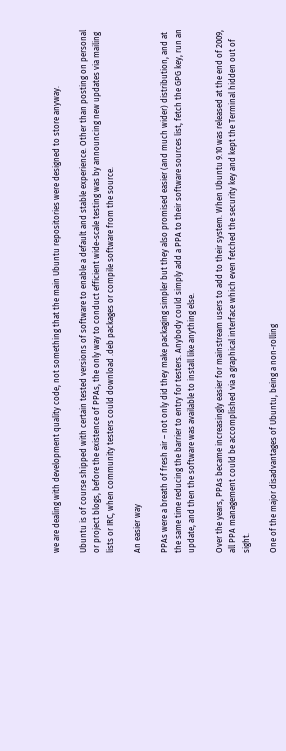we are dealing with development quality code, not something that the main Ubuntu repositories were designed to store anyway.

Ubuntu is of course shipped with certain tested versions of software to enable a default and stable experience. Other than posting on personal or project blogs, before the existence of PPAs, the only way to conduct efficient wide-scale testing was by announcing new updates via mailing lists or IRC, when community testers could download .deb packages or compile software from the source.

An easier way

PPAs were a breath of fresh air – not only did they make packaging simpler but they also promised easier (and much wider) distribution, and at the same time reducing the barrier to entry for testers. Anybody could simply add a PPA to their software sources list, fetch the GPG key, run an update, and then the software was available to install like anything else.

Over the years, PPAs became increasingly easier for mainstream users to add to their system. When Ubuntu 9.10 was released at the end of 2009, all PPA management could be accomplished via a graphical interface which even fetched the security key and kept the Terminal hidden out of sight.

One of the major disadvantages of Ubuntu, being a non-rolling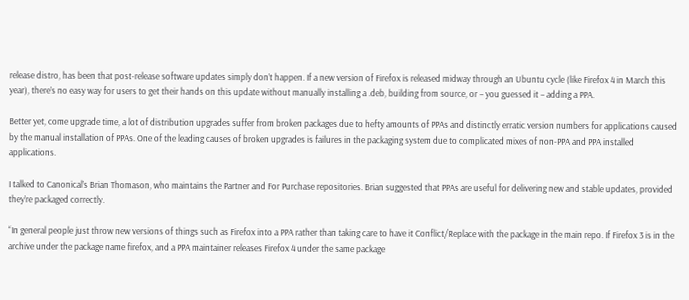release distro, has been that post-release software updates simply don’t happen. If a new version of Firefox is released midway through an Ubuntu cycle (like Firefox 4 in March this year), there’s no easy way for users to get their hands on this update without manually installing a .deb, building from source, or – you guessed it – adding a PPA.

Better yet, come upgrade time, a lot of distribution upgrades suffer from broken packages due to hefty amounts of PPAs and distinctly erratic version numbers for applications caused by the manual installation of PPAs. One of the leading causes of broken upgrades is failures in the packaging system due to complicated mixes of non-PPA and PPA installed applications.

I talked to Canonical’s Brian Thomason, who maintains the Partner and For Purchase repositories. Brian suggested that PPAs are useful for delivering new and stable updates, provided they’re packaged correctly.

“In general people just throw new versions of things such as Firefox into a PPA rather than taking care to have it Conflict/Replace with the package in the main repo. If Firefox 3 is in the archive under the package name firefox, and a PPA maintainer releases Firefox 4 under the same package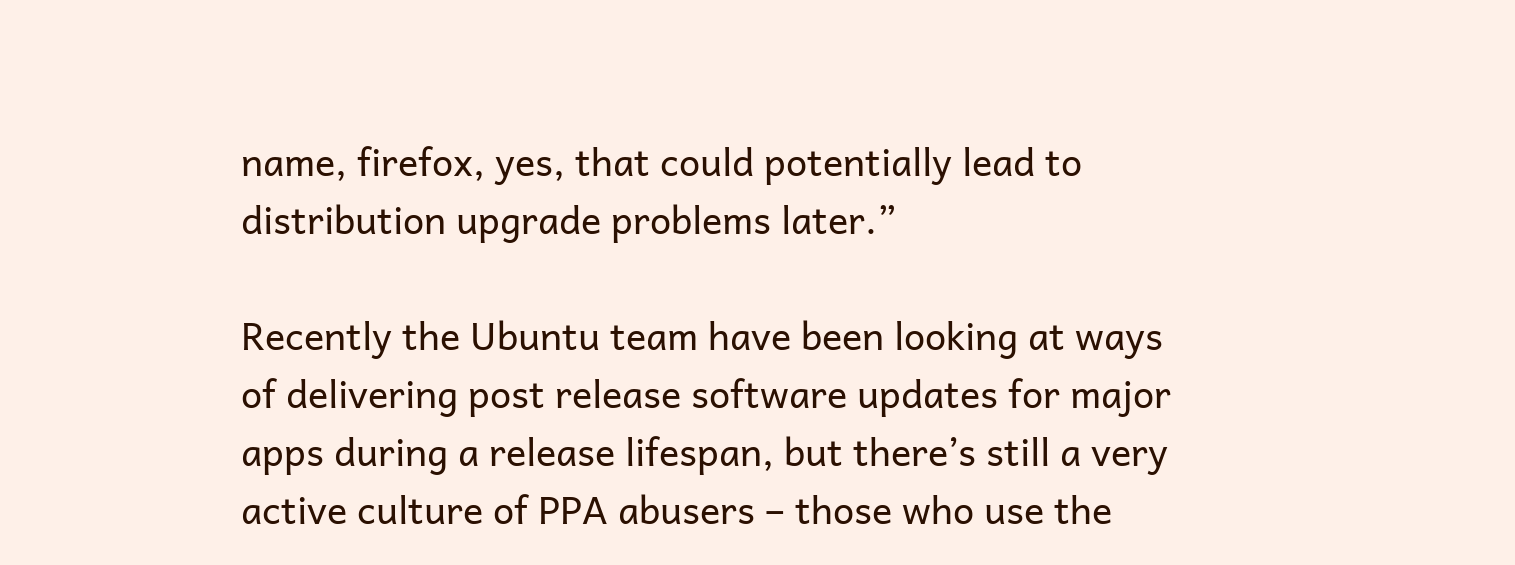name, firefox, yes, that could potentially lead to distribution upgrade problems later.”

Recently the Ubuntu team have been looking at ways of delivering post release software updates for major apps during a release lifespan, but there’s still a very active culture of PPA abusers – those who use the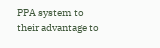PPA system to their advantage to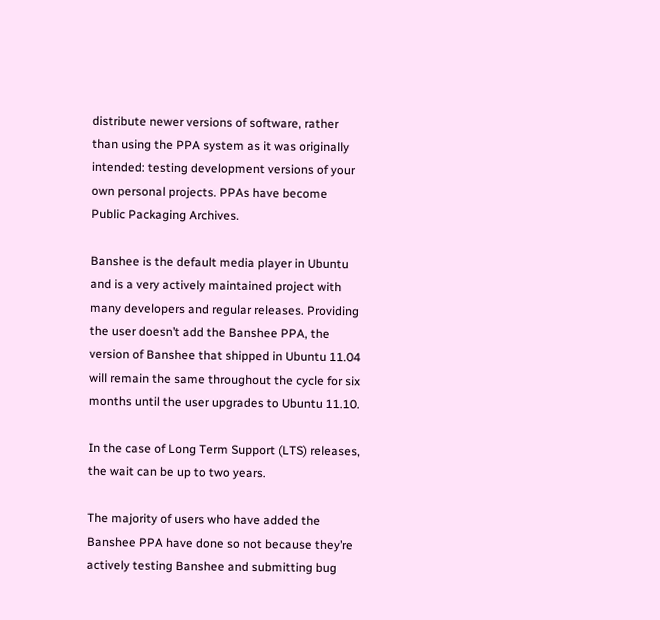distribute newer versions of software, rather than using the PPA system as it was originally intended: testing development versions of your own personal projects. PPAs have become Public Packaging Archives.

Banshee is the default media player in Ubuntu and is a very actively maintained project with many developers and regular releases. Providing the user doesn’t add the Banshee PPA, the version of Banshee that shipped in Ubuntu 11.04 will remain the same throughout the cycle for six months until the user upgrades to Ubuntu 11.10.

In the case of Long Term Support (LTS) releases, the wait can be up to two years.

The majority of users who have added the Banshee PPA have done so not because they’re actively testing Banshee and submitting bug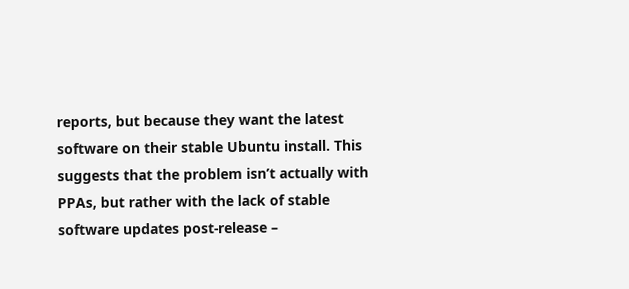reports, but because they want the latest software on their stable Ubuntu install. This suggests that the problem isn’t actually with PPAs, but rather with the lack of stable software updates post-release –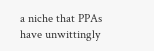a niche that PPAs have unwittingly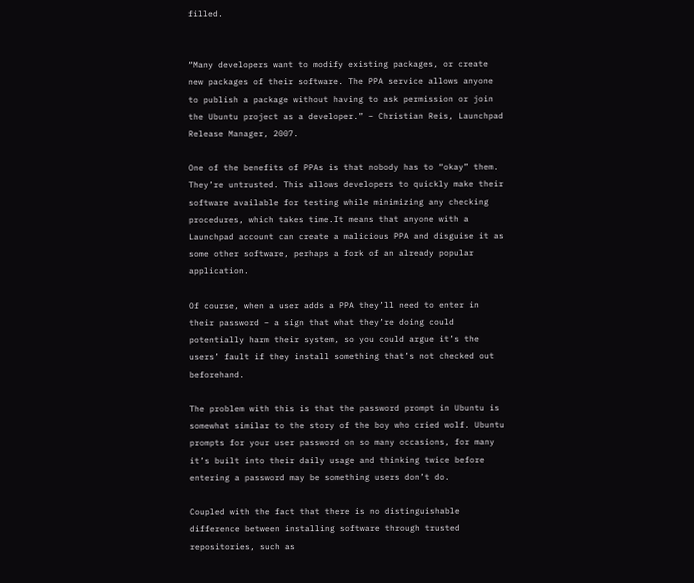filled.


“Many developers want to modify existing packages, or create new packages of their software. The PPA service allows anyone to publish a package without having to ask permission or join the Ubuntu project as a developer.” – Christian Reis, Launchpad Release Manager, 2007.

One of the benefits of PPAs is that nobody has to “okay” them. They’re untrusted. This allows developers to quickly make their software available for testing while minimizing any checking procedures, which takes time.It means that anyone with a Launchpad account can create a malicious PPA and disguise it as some other software, perhaps a fork of an already popular application.

Of course, when a user adds a PPA they’ll need to enter in their password – a sign that what they’re doing could potentially harm their system, so you could argue it’s the users’ fault if they install something that’s not checked out beforehand.

The problem with this is that the password prompt in Ubuntu is somewhat similar to the story of the boy who cried wolf. Ubuntu prompts for your user password on so many occasions, for many it’s built into their daily usage and thinking twice before entering a password may be something users don’t do.

Coupled with the fact that there is no distinguishable difference between installing software through trusted repositories, such as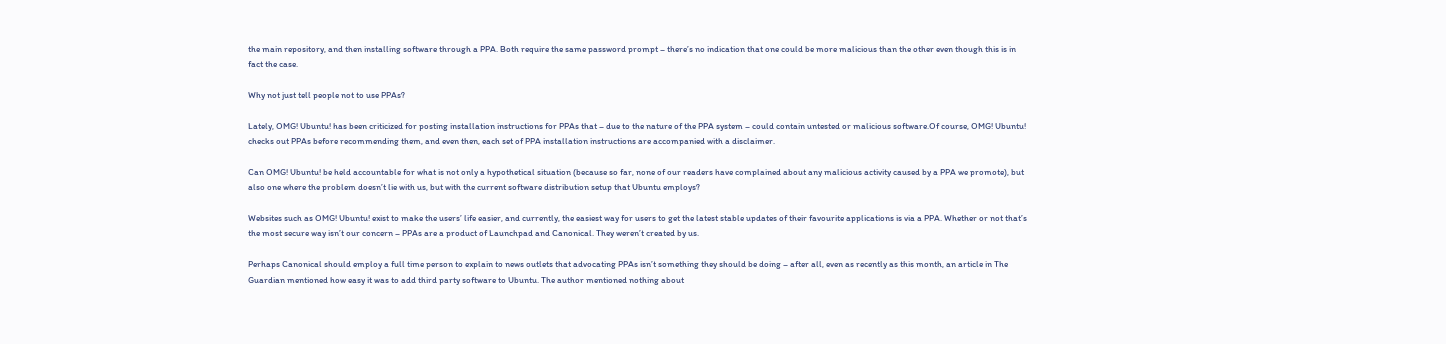the main repository, and then installing software through a PPA. Both require the same password prompt – there’s no indication that one could be more malicious than the other even though this is in fact the case.

Why not just tell people not to use PPAs?

Lately, OMG! Ubuntu! has been criticized for posting installation instructions for PPAs that – due to the nature of the PPA system – could contain untested or malicious software.Of course, OMG! Ubuntu! checks out PPAs before recommending them, and even then, each set of PPA installation instructions are accompanied with a disclaimer.

Can OMG! Ubuntu! be held accountable for what is not only a hypothetical situation (because so far, none of our readers have complained about any malicious activity caused by a PPA we promote), but also one where the problem doesn’t lie with us, but with the current software distribution setup that Ubuntu employs?

Websites such as OMG! Ubuntu! exist to make the users’ life easier, and currently, the easiest way for users to get the latest stable updates of their favourite applications is via a PPA. Whether or not that’s the most secure way isn’t our concern – PPAs are a product of Launchpad and Canonical. They weren’t created by us.

Perhaps Canonical should employ a full time person to explain to news outlets that advocating PPAs isn’t something they should be doing – after all, even as recently as this month, an article in The Guardian mentioned how easy it was to add third party software to Ubuntu. The author mentioned nothing about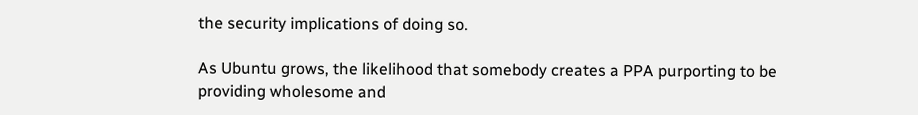the security implications of doing so.

As Ubuntu grows, the likelihood that somebody creates a PPA purporting to be providing wholesome and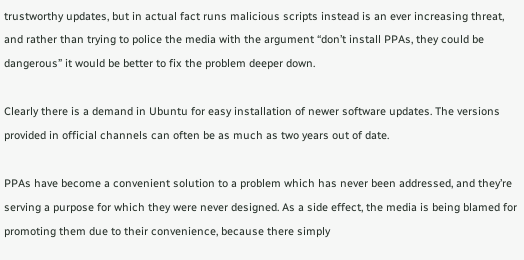trustworthy updates, but in actual fact runs malicious scripts instead is an ever increasing threat, and rather than trying to police the media with the argument “don’t install PPAs, they could be dangerous” it would be better to fix the problem deeper down.

Clearly there is a demand in Ubuntu for easy installation of newer software updates. The versions provided in official channels can often be as much as two years out of date.

PPAs have become a convenient solution to a problem which has never been addressed, and they’re serving a purpose for which they were never designed. As a side effect, the media is being blamed for promoting them due to their convenience, because there simply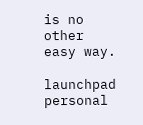is no other easy way.

launchpad personal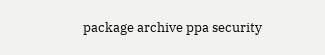package archive ppa security